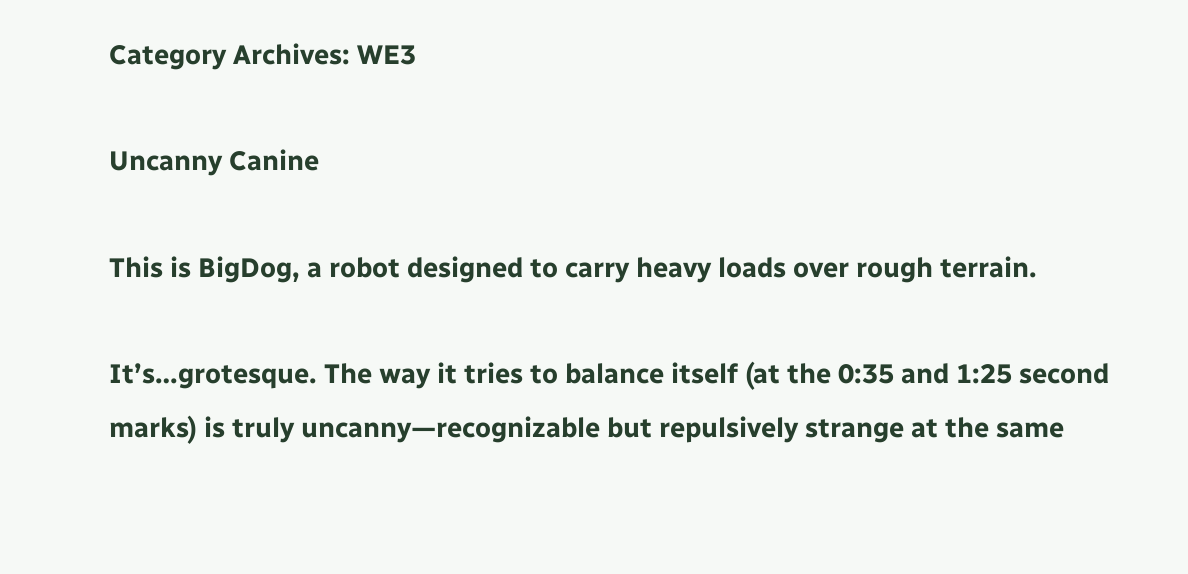Category Archives: WE3

Uncanny Canine

This is BigDog, a robot designed to carry heavy loads over rough terrain.

It’s…grotesque. The way it tries to balance itself (at the 0:35 and 1:25 second marks) is truly uncanny—recognizable but repulsively strange at the same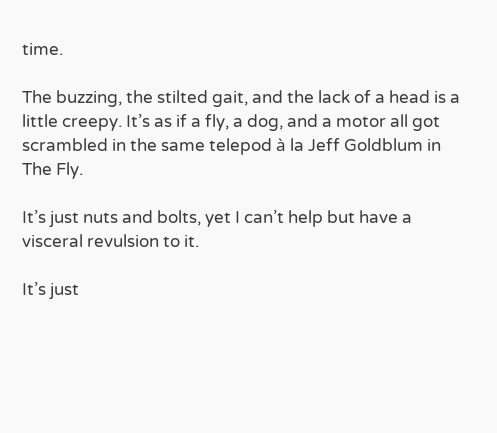time.

The buzzing, the stilted gait, and the lack of a head is a little creepy. It’s as if a fly, a dog, and a motor all got scrambled in the same telepod à la Jeff Goldblum in The Fly.

It’s just nuts and bolts, yet I can’t help but have a visceral revulsion to it.

It’s just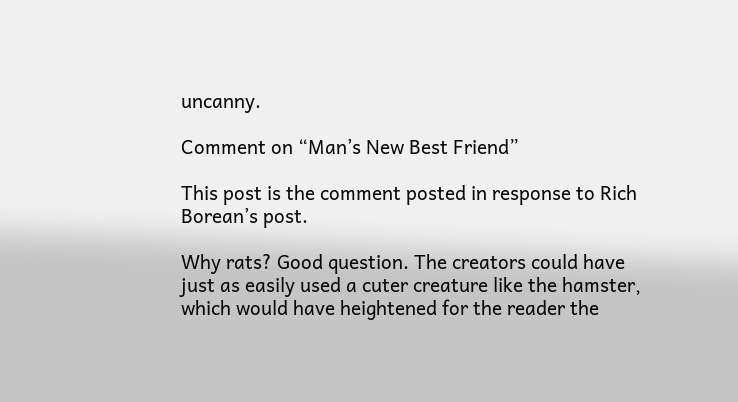uncanny.

Comment on “Man’s New Best Friend”

This post is the comment posted in response to Rich Borean’s post.

Why rats? Good question. The creators could have just as easily used a cuter creature like the hamster, which would have heightened for the reader the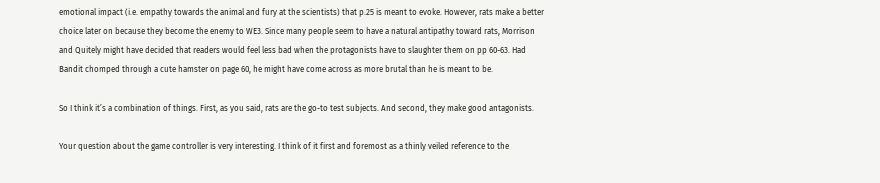emotional impact (i.e. empathy towards the animal and fury at the scientists) that p.25 is meant to evoke. However, rats make a better choice later on because they become the enemy to WE3. Since many people seem to have a natural antipathy toward rats, Morrison and Quitely might have decided that readers would feel less bad when the protagonists have to slaughter them on pp 60-63. Had Bandit chomped through a cute hamster on page 60, he might have come across as more brutal than he is meant to be.

So I think it’s a combination of things. First, as you said, rats are the go-to test subjects. And second, they make good antagonists.

Your question about the game controller is very interesting. I think of it first and foremost as a thinly veiled reference to the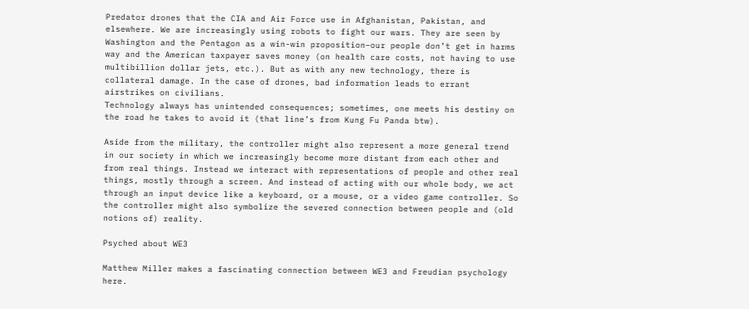Predator drones that the CIA and Air Force use in Afghanistan, Pakistan, and elsewhere. We are increasingly using robots to fight our wars. They are seen by Washington and the Pentagon as a win-win proposition–our people don’t get in harms way and the American taxpayer saves money (on health care costs, not having to use multibillion dollar jets, etc.). But as with any new technology, there is collateral damage. In the case of drones, bad information leads to errant airstrikes on civilians.
Technology always has unintended consequences; sometimes, one meets his destiny on the road he takes to avoid it (that line’s from Kung Fu Panda btw).

Aside from the military, the controller might also represent a more general trend in our society in which we increasingly become more distant from each other and from real things. Instead we interact with representations of people and other real things, mostly through a screen. And instead of acting with our whole body, we act through an input device like a keyboard, or a mouse, or a video game controller. So the controller might also symbolize the severed connection between people and (old notions of) reality.

Psyched about WE3

Matthew Miller makes a fascinating connection between WE3 and Freudian psychology here.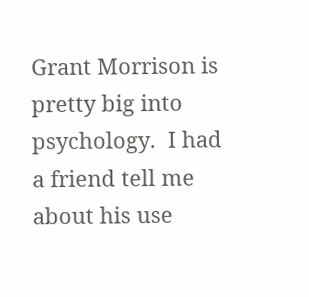Grant Morrison is pretty big into psychology.  I had a friend tell me about his use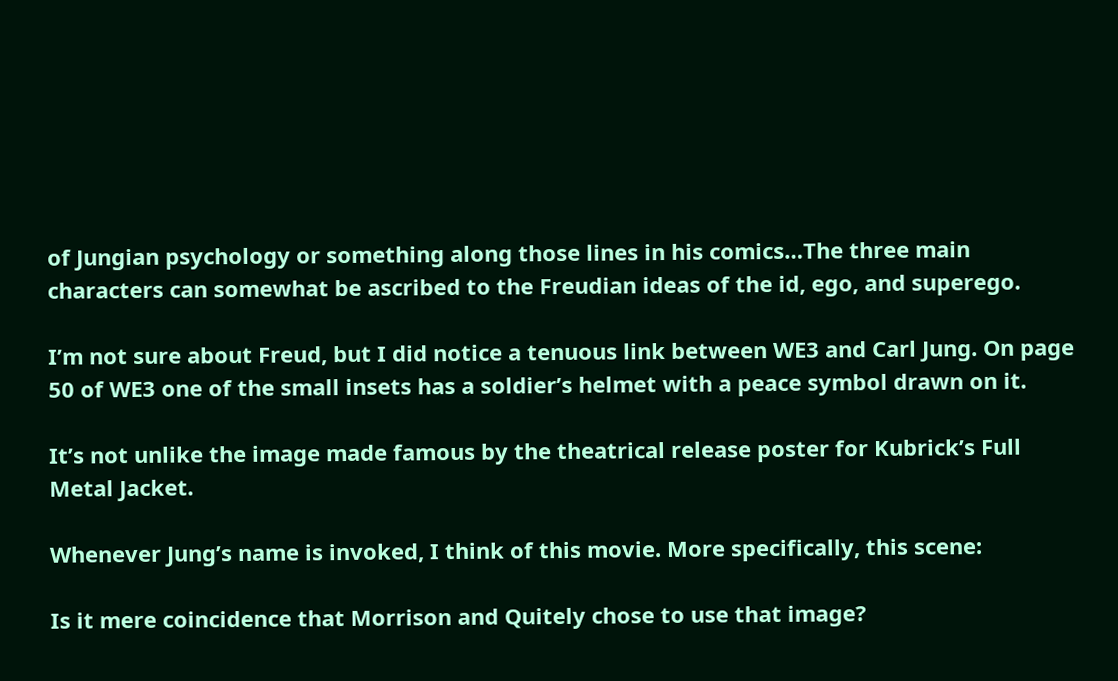of Jungian psychology or something along those lines in his comics…The three main characters can somewhat be ascribed to the Freudian ideas of the id, ego, and superego.

I’m not sure about Freud, but I did notice a tenuous link between WE3 and Carl Jung. On page 50 of WE3 one of the small insets has a soldier’s helmet with a peace symbol drawn on it.

It’s not unlike the image made famous by the theatrical release poster for Kubrick’s Full Metal Jacket.

Whenever Jung’s name is invoked, I think of this movie. More specifically, this scene:

Is it mere coincidence that Morrison and Quitely chose to use that image?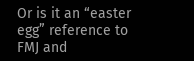Or is it an “easter egg” reference to FMJ and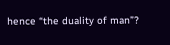hence “the duality of man”?